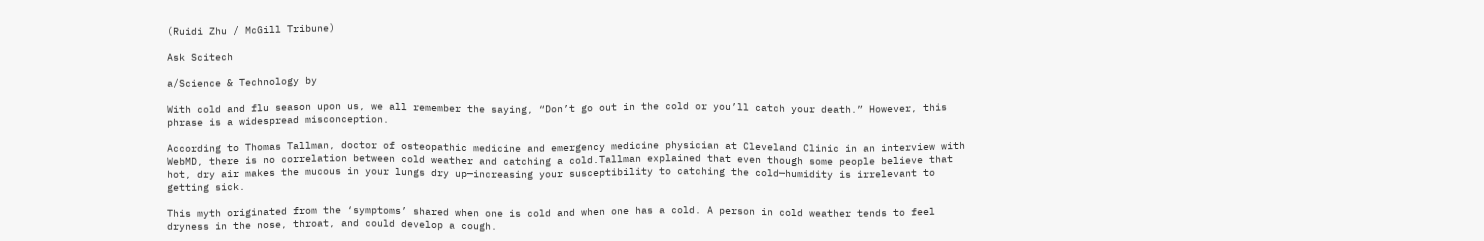(Ruidi Zhu / McGill Tribune)

Ask Scitech

a/Science & Technology by

With cold and flu season upon us, we all remember the saying, “Don’t go out in the cold or you’ll catch your death.” However, this phrase is a widespread misconception.

According to Thomas Tallman, doctor of osteopathic medicine and emergency medicine physician at Cleveland Clinic in an interview with WebMD, there is no correlation between cold weather and catching a cold.Tallman explained that even though some people believe that hot, dry air makes the mucous in your lungs dry up—increasing your susceptibility to catching the cold—humidity is irrelevant to getting sick.

This myth originated from the ‘symptoms’ shared when one is cold and when one has a cold. A person in cold weather tends to feel dryness in the nose, throat, and could develop a cough.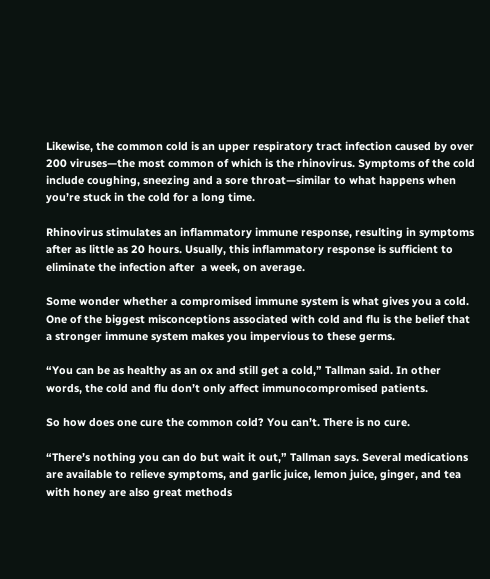Likewise, the common cold is an upper respiratory tract infection caused by over 200 viruses—the most common of which is the rhinovirus. Symptoms of the cold include coughing, sneezing and a sore throat—similar to what happens when you’re stuck in the cold for a long time.

Rhinovirus stimulates an inflammatory immune response, resulting in symptoms after as little as 20 hours. Usually, this inflammatory response is sufficient to eliminate the infection after  a week, on average.

Some wonder whether a compromised immune system is what gives you a cold. One of the biggest misconceptions associated with cold and flu is the belief that a stronger immune system makes you impervious to these germs.

“You can be as healthy as an ox and still get a cold,” Tallman said. In other words, the cold and flu don’t only affect immunocompromised patients.

So how does one cure the common cold? You can’t. There is no cure.

“There’s nothing you can do but wait it out,” Tallman says. Several medications are available to relieve symptoms, and garlic juice, lemon juice, ginger, and tea with honey are also great methods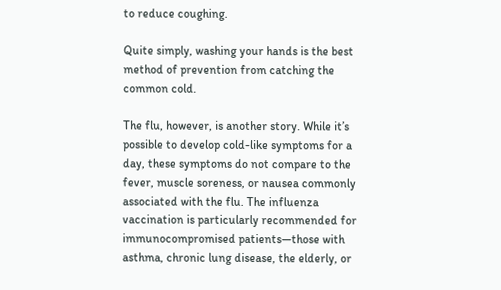to reduce coughing.

Quite simply, washing your hands is the best method of prevention from catching the common cold.

The flu, however, is another story. While it’s possible to develop cold-like symptoms for a day, these symptoms do not compare to the fever, muscle soreness, or nausea commonly associated with the flu. The influenza vaccination is particularly recommended for immunocompromised patients—those with asthma, chronic lung disease, the elderly, or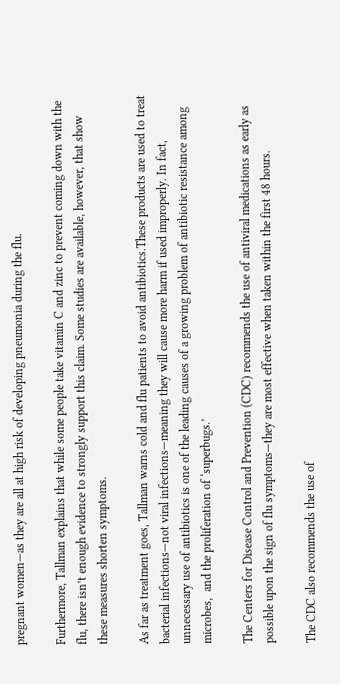pregnant women—as they are all at high risk of developing pneumonia during the flu.

Furthermore, Tallman explains that while some people take vitamin C and zinc to prevent coming down with the flu, there isn’t enough evidence to strongly support this claim. Some studies are available, however, that show these measures shorten symptoms.

As far as treatment goes, Tallman warns cold and flu patients to avoid antibiotics.These products are used to treat bacterial infections—not viral infections—meaning they will cause more harm if used improperly. In fact, unnecessary use of antibiotics is one of the leading causes of a growing problem of antibiotic resistance among microbes,  and the proliferation of ‘superbugs.’

The Centers for Disease Control and Prevention (CDC) recommends the use of antiviral medications as early as possible upon the sign of flu symptoms—they are most effective when taken within the first 48 hours.

The CDC also recommends the use of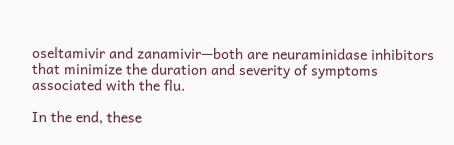oseltamivir and zanamivir—both are neuraminidase inhibitors that minimize the duration and severity of symptoms associated with the flu.

In the end, these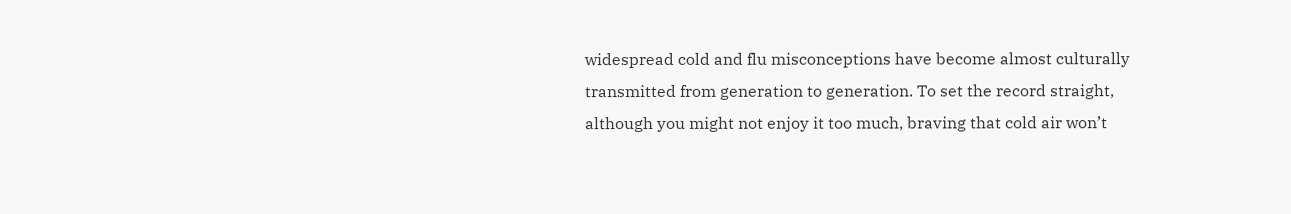widespread cold and flu misconceptions have become almost culturally transmitted from generation to generation. To set the record straight, although you might not enjoy it too much, braving that cold air won’t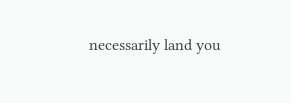necessarily land you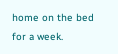home on the bed for a week.